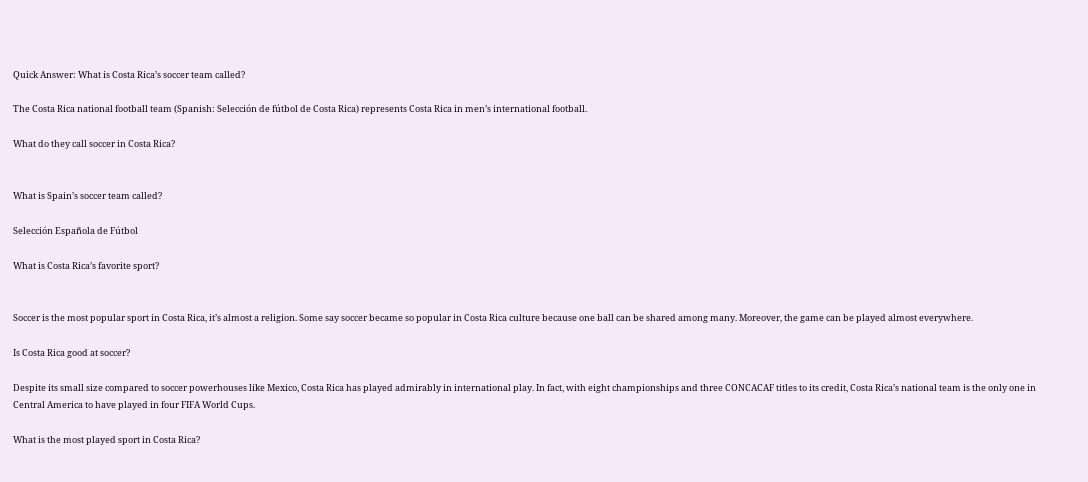Quick Answer: What is Costa Rica’s soccer team called?

The Costa Rica national football team (Spanish: Selección de fútbol de Costa Rica) represents Costa Rica in men’s international football.

What do they call soccer in Costa Rica?


What is Spain’s soccer team called?

Selección Española de Fútbol

What is Costa Rica’s favorite sport?


Soccer is the most popular sport in Costa Rica, it’s almost a religion. Some say soccer became so popular in Costa Rica culture because one ball can be shared among many. Moreover, the game can be played almost everywhere.

Is Costa Rica good at soccer?

Despite its small size compared to soccer powerhouses like Mexico, Costa Rica has played admirably in international play. In fact, with eight championships and three CONCACAF titles to its credit, Costa Rica’s national team is the only one in Central America to have played in four FIFA World Cups.

What is the most played sport in Costa Rica?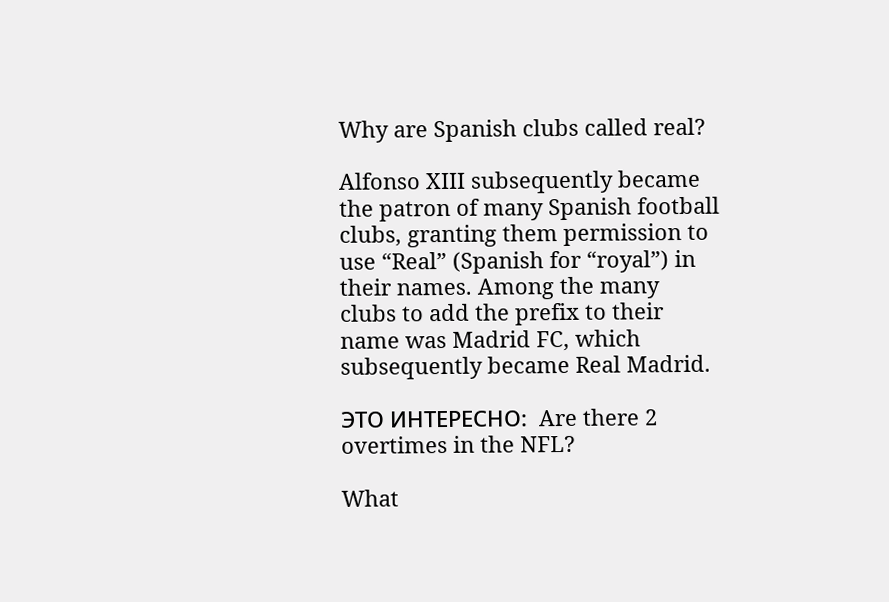Why are Spanish clubs called real?

Alfonso XIII subsequently became the patron of many Spanish football clubs, granting them permission to use “Real” (Spanish for “royal”) in their names. Among the many clubs to add the prefix to their name was Madrid FC, which subsequently became Real Madrid.

ЭТО ИНТЕРЕСНО:  Are there 2 overtimes in the NFL?

What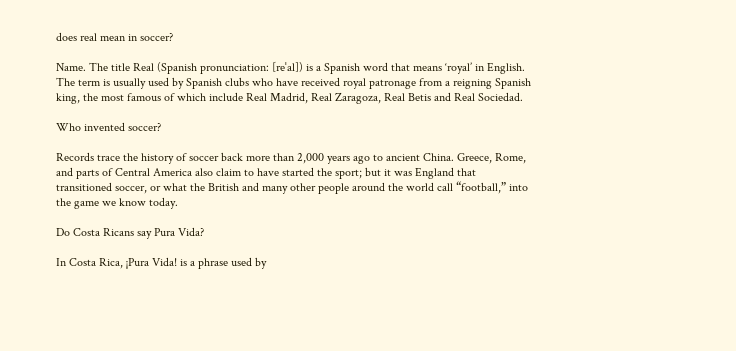does real mean in soccer?

Name. The title Real (Spanish pronunciation: [reˈal]) is a Spanish word that means ‘royal’ in English. The term is usually used by Spanish clubs who have received royal patronage from a reigning Spanish king, the most famous of which include Real Madrid, Real Zaragoza, Real Betis and Real Sociedad.

Who invented soccer?

Records trace the history of soccer back more than 2,000 years ago to ancient China. Greece, Rome, and parts of Central America also claim to have started the sport; but it was England that transitioned soccer, or what the British and many other people around the world call “football,” into the game we know today.

Do Costa Ricans say Pura Vida?

In Costa Rica, ¡Pura Vida! is a phrase used by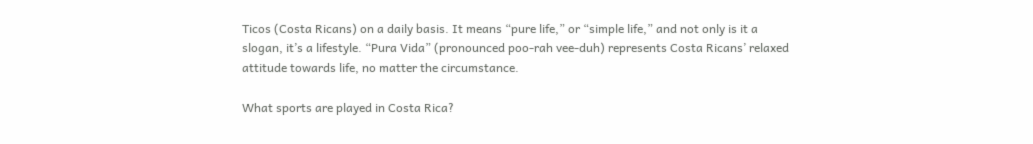Ticos (Costa Ricans) on a daily basis. It means “pure life,” or “simple life,” and not only is it a slogan, it’s a lifestyle. “Pura Vida” (pronounced poo-rah vee-duh) represents Costa Ricans’ relaxed attitude towards life, no matter the circumstance.

What sports are played in Costa Rica?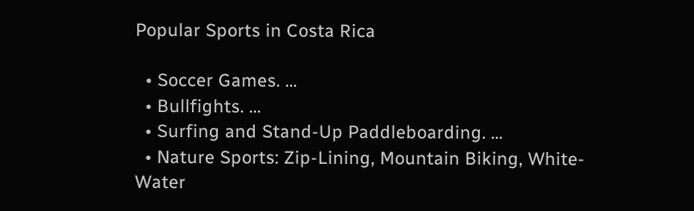Popular Sports in Costa Rica

  • Soccer Games. …
  • Bullfights. …
  • Surfing and Stand-Up Paddleboarding. …
  • Nature Sports: Zip-Lining, Mountain Biking, White-Water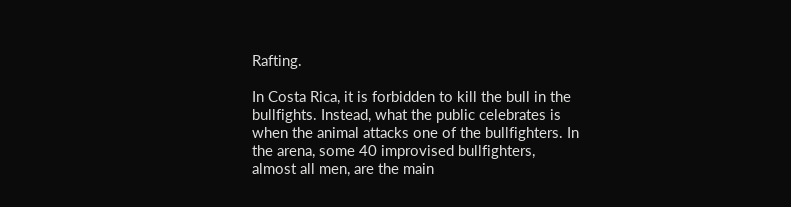Rafting.

In Costa Rica, it is forbidden to kill the bull in the bullfights. Instead, what the public celebrates is when the animal attacks one of the bullfighters. In the arena, some 40 improvised bullfighters, almost all men, are the main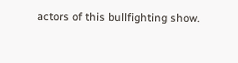actors of this bullfighting show.